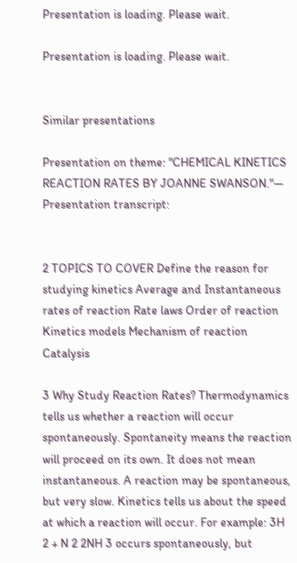Presentation is loading. Please wait.

Presentation is loading. Please wait.


Similar presentations

Presentation on theme: "CHEMICAL KINETICS REACTION RATES BY JOANNE SWANSON."— Presentation transcript:


2 TOPICS TO COVER Define the reason for studying kinetics Average and Instantaneous rates of reaction Rate laws Order of reaction Kinetics models Mechanism of reaction Catalysis

3 Why Study Reaction Rates? Thermodynamics tells us whether a reaction will occur spontaneously. Spontaneity means the reaction will proceed on its own. It does not mean instantaneous. A reaction may be spontaneous, but very slow. Kinetics tells us about the speed at which a reaction will occur. For example: 3H 2 + N 2 2NH 3 occurs spontaneously, but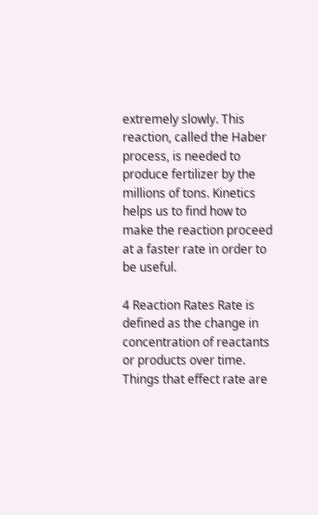extremely slowly. This reaction, called the Haber process, is needed to produce fertilizer by the millions of tons. Kinetics helps us to find how to make the reaction proceed at a faster rate in order to be useful.

4 Reaction Rates Rate is defined as the change in concentration of reactants or products over time. Things that effect rate are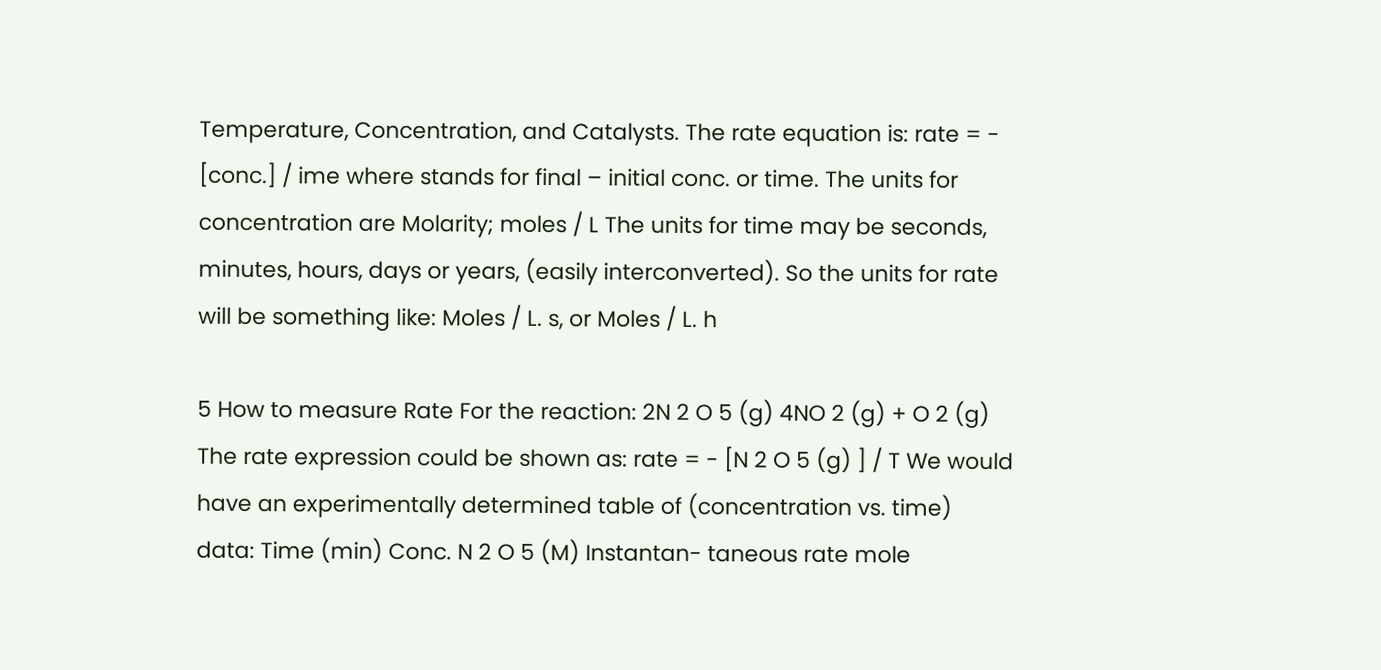Temperature, Concentration, and Catalysts. The rate equation is: rate = - [conc.] / ime where stands for final – initial conc. or time. The units for concentration are Molarity; moles / L The units for time may be seconds, minutes, hours, days or years, (easily interconverted). So the units for rate will be something like: Moles / L. s, or Moles / L. h

5 How to measure Rate For the reaction: 2N 2 O 5 (g) 4NO 2 (g) + O 2 (g) The rate expression could be shown as: rate = - [N 2 O 5 (g) ] / T We would have an experimentally determined table of (concentration vs. time) data: Time (min) Conc. N 2 O 5 (M) Instantan- taneous rate mole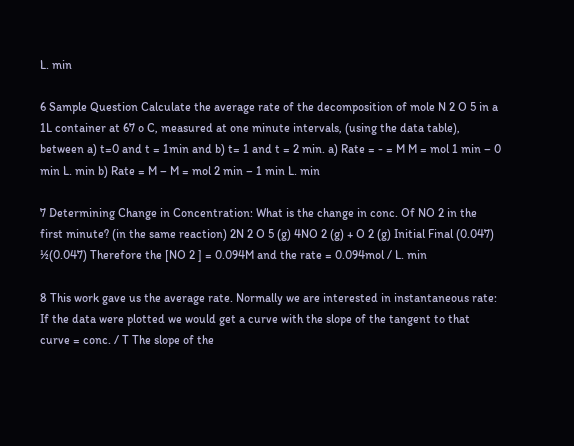L. min

6 Sample Question Calculate the average rate of the decomposition of mole N 2 O 5 in a 1L container at 67 o C, measured at one minute intervals, (using the data table), between a) t=0 and t = 1min and b) t= 1 and t = 2 min. a) Rate = - = M M = mol 1 min – 0 min L. min b) Rate = M – M = mol 2 min – 1 min L. min

7 Determining Change in Concentration: What is the change in conc. Of NO 2 in the first minute? (in the same reaction) 2N 2 O 5 (g) 4NO 2 (g) + O 2 (g) Initial Final (0.047) ½(0.047) Therefore the [NO 2 ] = 0.094M and the rate = 0.094mol / L. min

8 This work gave us the average rate. Normally we are interested in instantaneous rate: If the data were plotted we would get a curve with the slope of the tangent to that curve = conc. / T The slope of the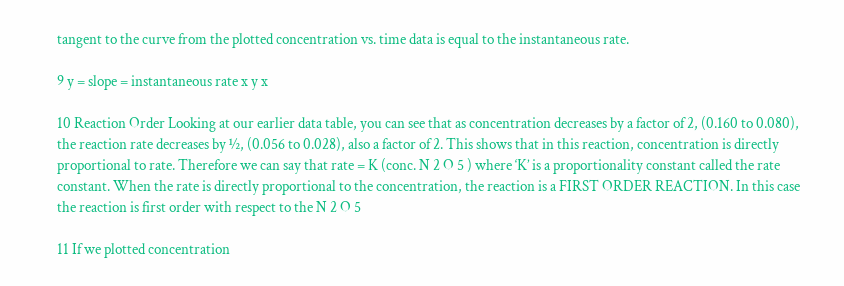tangent to the curve from the plotted concentration vs. time data is equal to the instantaneous rate.

9 y = slope = instantaneous rate x y x

10 Reaction Order Looking at our earlier data table, you can see that as concentration decreases by a factor of 2, (0.160 to 0.080), the reaction rate decreases by ½, (0.056 to 0.028), also a factor of 2. This shows that in this reaction, concentration is directly proportional to rate. Therefore we can say that rate = K (conc. N 2 O 5 ) where ‘K’ is a proportionality constant called the rate constant. When the rate is directly proportional to the concentration, the reaction is a FIRST ORDER REACTION. In this case the reaction is first order with respect to the N 2 O 5

11 If we plotted concentration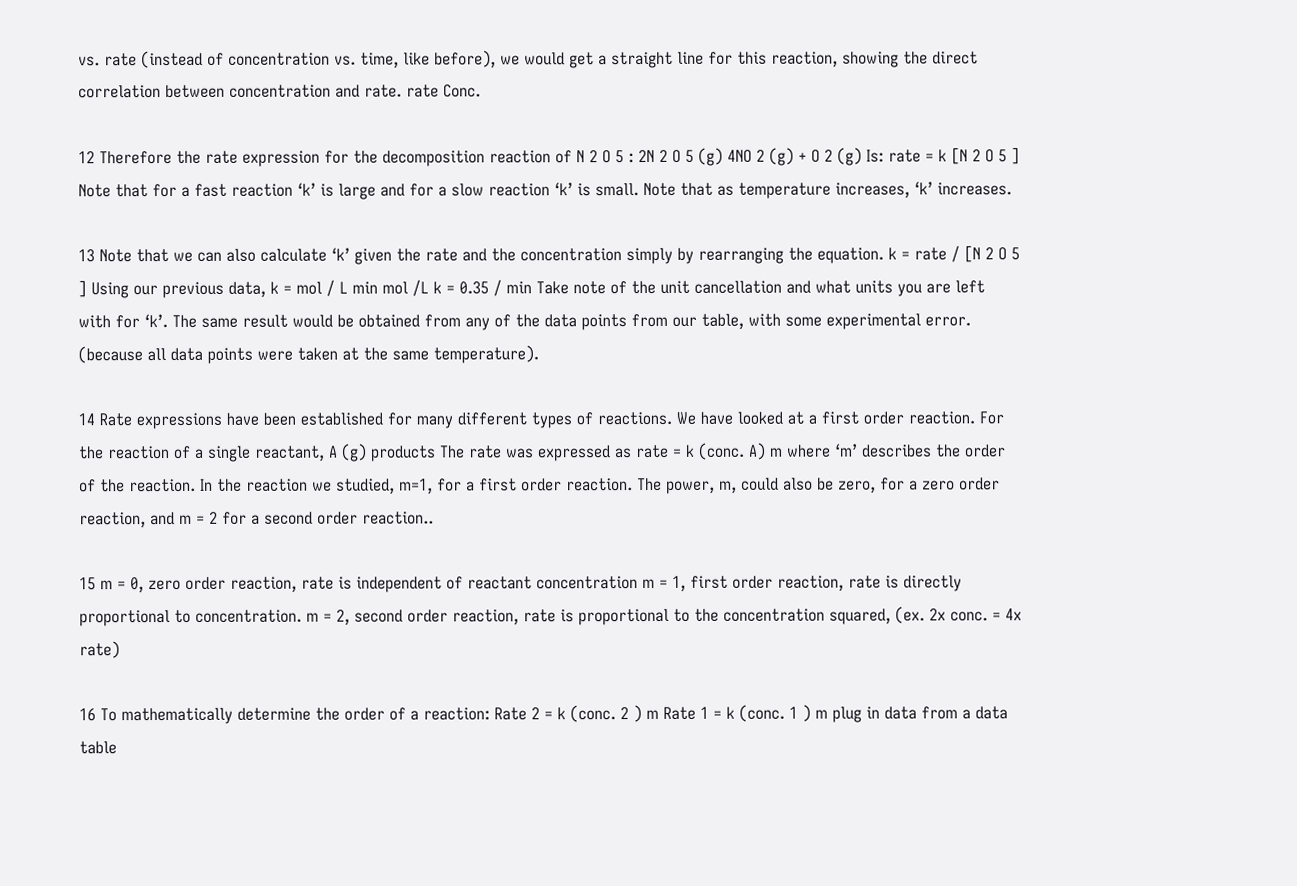vs. rate (instead of concentration vs. time, like before), we would get a straight line for this reaction, showing the direct correlation between concentration and rate. rate Conc.

12 Therefore the rate expression for the decomposition reaction of N 2 O 5 : 2N 2 O 5 (g) 4NO 2 (g) + O 2 (g) Is: rate = k [N 2 O 5 ] Note that for a fast reaction ‘k’ is large and for a slow reaction ‘k’ is small. Note that as temperature increases, ‘k’ increases.

13 Note that we can also calculate ‘k’ given the rate and the concentration simply by rearranging the equation. k = rate / [N 2 O 5 ] Using our previous data, k = mol / L min mol /L k = 0.35 / min Take note of the unit cancellation and what units you are left with for ‘k’. The same result would be obtained from any of the data points from our table, with some experimental error. (because all data points were taken at the same temperature).

14 Rate expressions have been established for many different types of reactions. We have looked at a first order reaction. For the reaction of a single reactant, A (g) products The rate was expressed as rate = k (conc. A) m where ‘m’ describes the order of the reaction. In the reaction we studied, m=1, for a first order reaction. The power, m, could also be zero, for a zero order reaction, and m = 2 for a second order reaction..

15 m = 0, zero order reaction, rate is independent of reactant concentration m = 1, first order reaction, rate is directly proportional to concentration. m = 2, second order reaction, rate is proportional to the concentration squared, (ex. 2x conc. = 4x rate)

16 To mathematically determine the order of a reaction: Rate 2 = k (conc. 2 ) m Rate 1 = k (conc. 1 ) m plug in data from a data table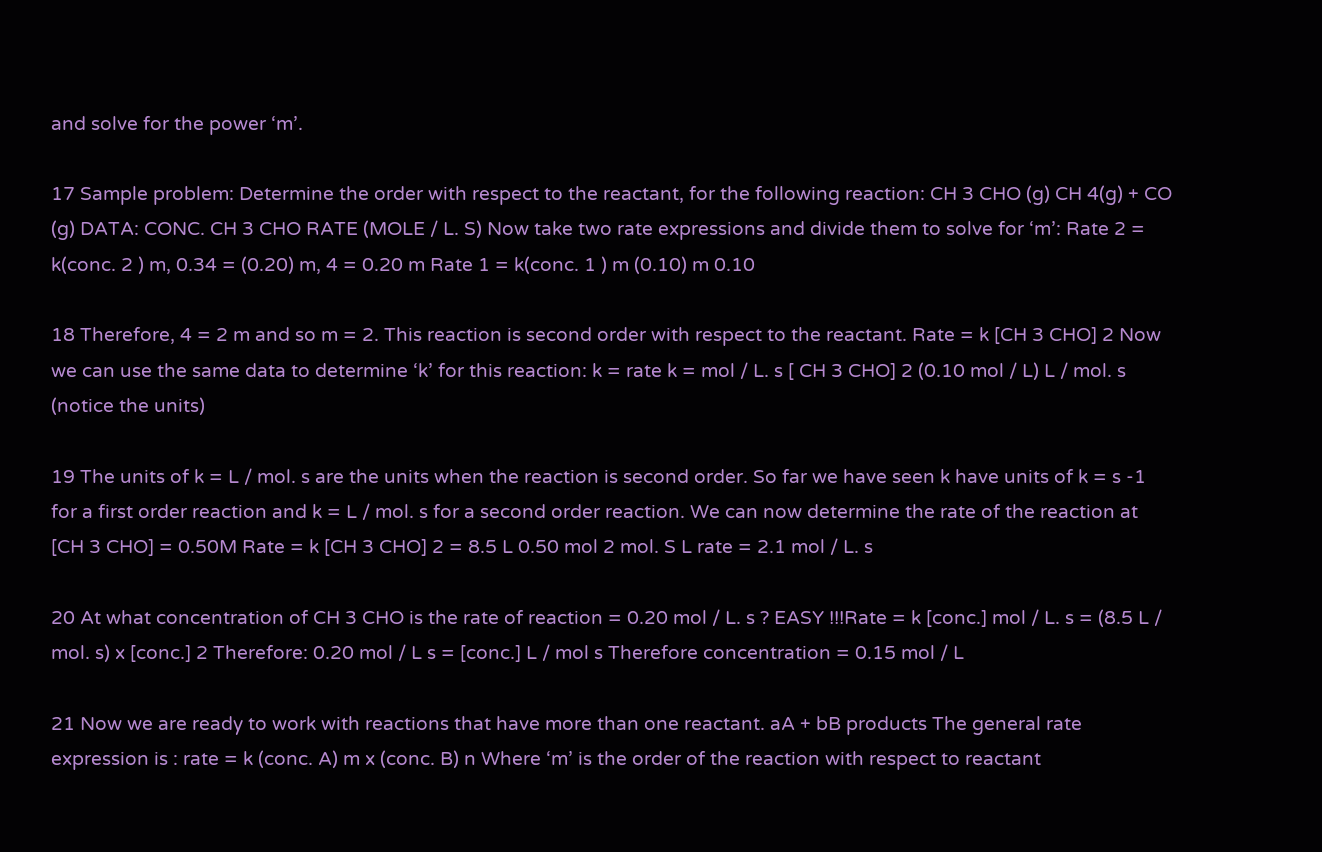and solve for the power ‘m’.

17 Sample problem: Determine the order with respect to the reactant, for the following reaction: CH 3 CHO (g) CH 4(g) + CO (g) DATA: CONC. CH 3 CHO RATE (MOLE / L. S) Now take two rate expressions and divide them to solve for ‘m’: Rate 2 = k(conc. 2 ) m, 0.34 = (0.20) m, 4 = 0.20 m Rate 1 = k(conc. 1 ) m (0.10) m 0.10

18 Therefore, 4 = 2 m and so m = 2. This reaction is second order with respect to the reactant. Rate = k [CH 3 CHO] 2 Now we can use the same data to determine ‘k’ for this reaction: k = rate k = mol / L. s [ CH 3 CHO] 2 (0.10 mol / L) L / mol. s (notice the units)

19 The units of k = L / mol. s are the units when the reaction is second order. So far we have seen k have units of k = s -1 for a first order reaction and k = L / mol. s for a second order reaction. We can now determine the rate of the reaction at [CH 3 CHO] = 0.50M Rate = k [CH 3 CHO] 2 = 8.5 L 0.50 mol 2 mol. S L rate = 2.1 mol / L. s

20 At what concentration of CH 3 CHO is the rate of reaction = 0.20 mol / L. s ? EASY !!!Rate = k [conc.] mol / L. s = (8.5 L / mol. s) x [conc.] 2 Therefore: 0.20 mol / L s = [conc.] L / mol s Therefore concentration = 0.15 mol / L

21 Now we are ready to work with reactions that have more than one reactant. aA + bB products The general rate expression is : rate = k (conc. A) m x (conc. B) n Where ‘m’ is the order of the reaction with respect to reactant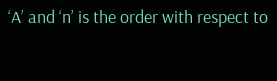‘A’ and ‘n’ is the order with respect to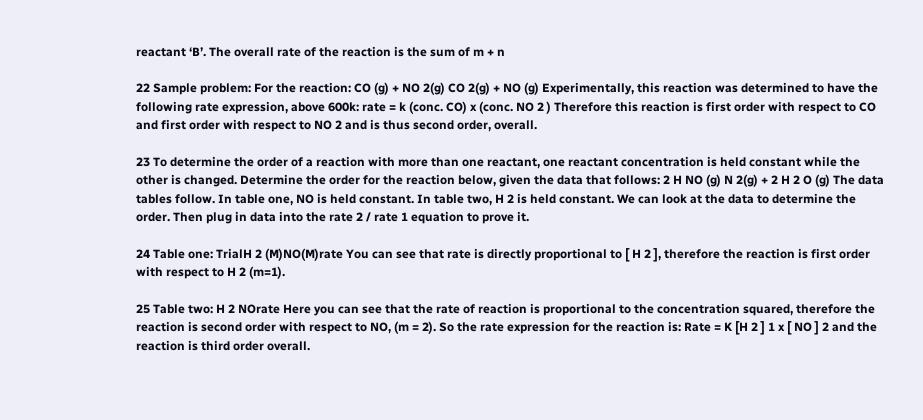reactant ‘B’. The overall rate of the reaction is the sum of m + n

22 Sample problem: For the reaction: CO (g) + NO 2(g) CO 2(g) + NO (g) Experimentally, this reaction was determined to have the following rate expression, above 600k: rate = k (conc. CO) x (conc. NO 2 ) Therefore this reaction is first order with respect to CO and first order with respect to NO 2 and is thus second order, overall.

23 To determine the order of a reaction with more than one reactant, one reactant concentration is held constant while the other is changed. Determine the order for the reaction below, given the data that follows: 2 H NO (g) N 2(g) + 2 H 2 O (g) The data tables follow. In table one, NO is held constant. In table two, H 2 is held constant. We can look at the data to determine the order. Then plug in data into the rate 2 / rate 1 equation to prove it.

24 Table one: TrialH 2 (M)NO(M)rate You can see that rate is directly proportional to [ H 2 ], therefore the reaction is first order with respect to H 2 (m=1).

25 Table two: H 2 NOrate Here you can see that the rate of reaction is proportional to the concentration squared, therefore the reaction is second order with respect to NO, (m = 2). So the rate expression for the reaction is: Rate = K [H 2 ] 1 x [ NO ] 2 and the reaction is third order overall.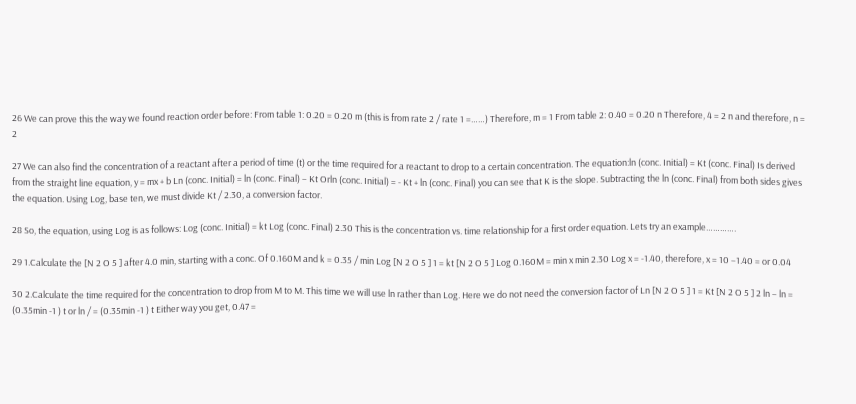26 We can prove this the way we found reaction order before: From table 1: 0.20 = 0.20 m (this is from rate 2 / rate 1 =……) Therefore, m = 1 From table 2: 0.40 = 0.20 n Therefore, 4 = 2 n and therefore, n = 2

27 We can also find the concentration of a reactant after a period of time (t) or the time required for a reactant to drop to a certain concentration. The equation:ln (conc. Initial) = Kt (conc. Final) Is derived from the straight line equation, y = mx + b Ln (conc. Initial) = ln (conc. Final) – Kt Orln (conc. Initial) = - Kt + ln (conc. Final) you can see that K is the slope. Subtracting the ln (conc. Final) from both sides gives the equation. Using Log, base ten, we must divide Kt / 2.30, a conversion factor.

28 So, the equation, using Log is as follows: Log (conc. Initial) = kt Log (conc. Final) 2.30 This is the concentration vs. time relationship for a first order equation. Lets try an example………….

29 1.Calculate the [N 2 O 5 ] after 4.0 min, starting with a conc. Of 0.160M and k = 0.35 / min Log [N 2 O 5 ] 1 = kt [N 2 O 5 ] Log 0.160M = min x min 2.30 Log x = -1.40, therefore, x = 10 –1.40 = or 0.04

30 2.Calculate the time required for the concentration to drop from M to M. This time we will use ln rather than Log. Here we do not need the conversion factor of Ln [N 2 O 5 ] 1 = Kt [N 2 O 5 ] 2 ln – ln = (0.35min -1 ) t or ln / = (0.35min -1 ) t Either way you get, 0.47 =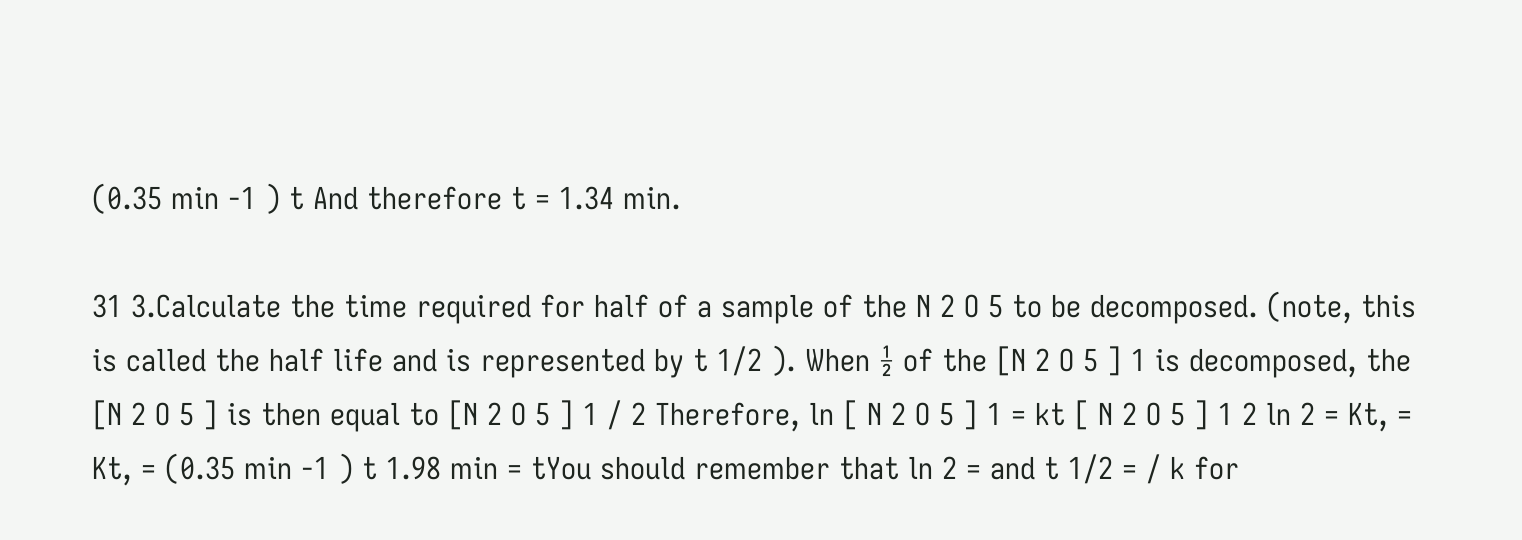(0.35 min -1 ) t And therefore t = 1.34 min.

31 3.Calculate the time required for half of a sample of the N 2 O 5 to be decomposed. (note, this is called the half life and is represented by t 1/2 ). When ½ of the [N 2 O 5 ] 1 is decomposed, the [N 2 O 5 ] is then equal to [N 2 O 5 ] 1 / 2 Therefore, ln [ N 2 O 5 ] 1 = kt [ N 2 O 5 ] 1 2 ln 2 = Kt, = Kt, = (0.35 min -1 ) t 1.98 min = tYou should remember that ln 2 = and t 1/2 = / k for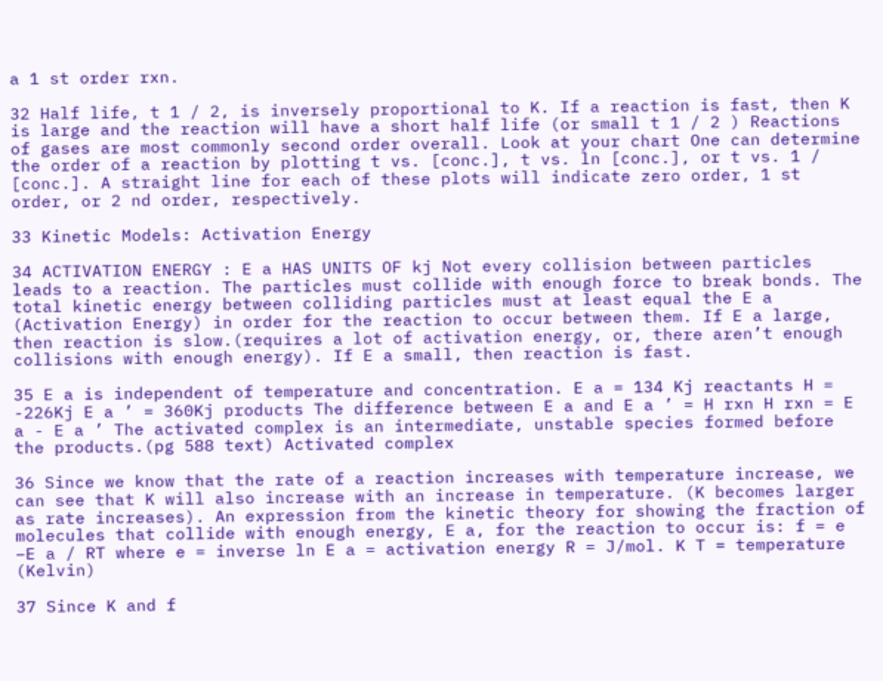a 1 st order rxn.

32 Half life, t 1 / 2, is inversely proportional to K. If a reaction is fast, then K is large and the reaction will have a short half life (or small t 1 / 2 ) Reactions of gases are most commonly second order overall. Look at your chart One can determine the order of a reaction by plotting t vs. [conc.], t vs. ln [conc.], or t vs. 1 / [conc.]. A straight line for each of these plots will indicate zero order, 1 st order, or 2 nd order, respectively.

33 Kinetic Models: Activation Energy

34 ACTIVATION ENERGY : E a HAS UNITS OF kj Not every collision between particles leads to a reaction. The particles must collide with enough force to break bonds. The total kinetic energy between colliding particles must at least equal the E a (Activation Energy) in order for the reaction to occur between them. If E a large, then reaction is slow.(requires a lot of activation energy, or, there aren’t enough collisions with enough energy). If E a small, then reaction is fast.

35 E a is independent of temperature and concentration. E a = 134 Kj reactants H = -226Kj E a ’ = 360Kj products The difference between E a and E a ’ = H rxn H rxn = E a - E a ’ The activated complex is an intermediate, unstable species formed before the products.(pg 588 text) Activated complex

36 Since we know that the rate of a reaction increases with temperature increase, we can see that K will also increase with an increase in temperature. (K becomes larger as rate increases). An expression from the kinetic theory for showing the fraction of molecules that collide with enough energy, E a, for the reaction to occur is: f = e –E a / RT where e = inverse ln E a = activation energy R = J/mol. K T = temperature (Kelvin)

37 Since K and f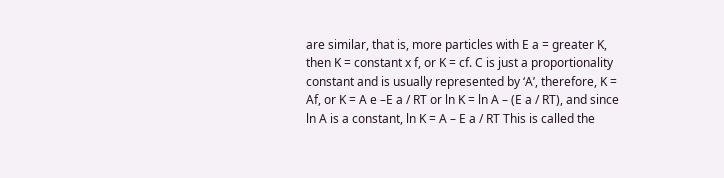are similar, that is, more particles with E a = greater K, then K = constant x f, or K = cf. C is just a proportionality constant and is usually represented by ‘A’, therefore, K = Af, or K = A e –E a / RT or ln K = ln A – (E a / RT), and since ln A is a constant, ln K = A – E a / RT This is called the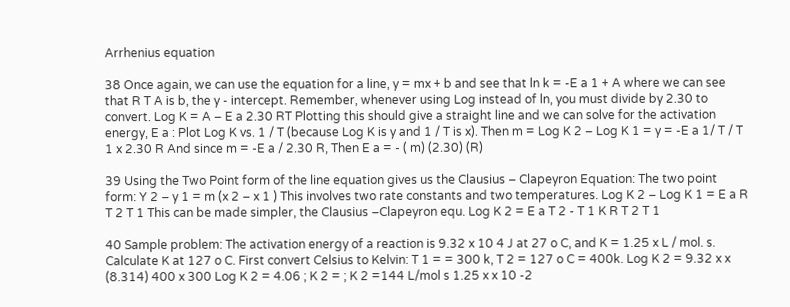Arrhenius equation

38 Once again, we can use the equation for a line, y = mx + b and see that ln k = -E a 1 + A where we can see that R T A is b, the y - intercept. Remember, whenever using Log instead of ln, you must divide by 2.30 to convert. Log K = A – E a 2.30 RT Plotting this should give a straight line and we can solve for the activation energy, E a : Plot Log K vs. 1 / T (because Log K is y and 1 / T is x). Then m = Log K 2 – Log K 1 = y = -E a 1/ T / T 1 x 2.30 R And since m = -E a / 2.30 R, Then E a = - ( m) (2.30) (R)

39 Using the Two Point form of the line equation gives us the Clausius – Clapeyron Equation: The two point form: Y 2 – y 1 = m (x 2 – x 1 ) This involves two rate constants and two temperatures. Log K 2 – Log K 1 = E a R T 2 T 1 This can be made simpler, the Clausius –Clapeyron equ. Log K 2 = E a T 2 - T 1 K R T 2 T 1

40 Sample problem: The activation energy of a reaction is 9.32 x 10 4 J at 27 o C, and K = 1.25 x L / mol. s. Calculate K at 127 o C. First convert Celsius to Kelvin: T 1 = = 300 k, T 2 = 127 o C = 400k. Log K 2 = 9.32 x x (8.314) 400 x 300 Log K 2 = 4.06 ; K 2 = ; K 2 =144 L/mol s 1.25 x x 10 -2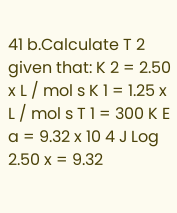41 b.Calculate T 2 given that: K 2 = 2.50 x L / mol s K 1 = 1.25 x L / mol s T 1 = 300 K E a = 9.32 x 10 4 J Log 2.50 x = 9.32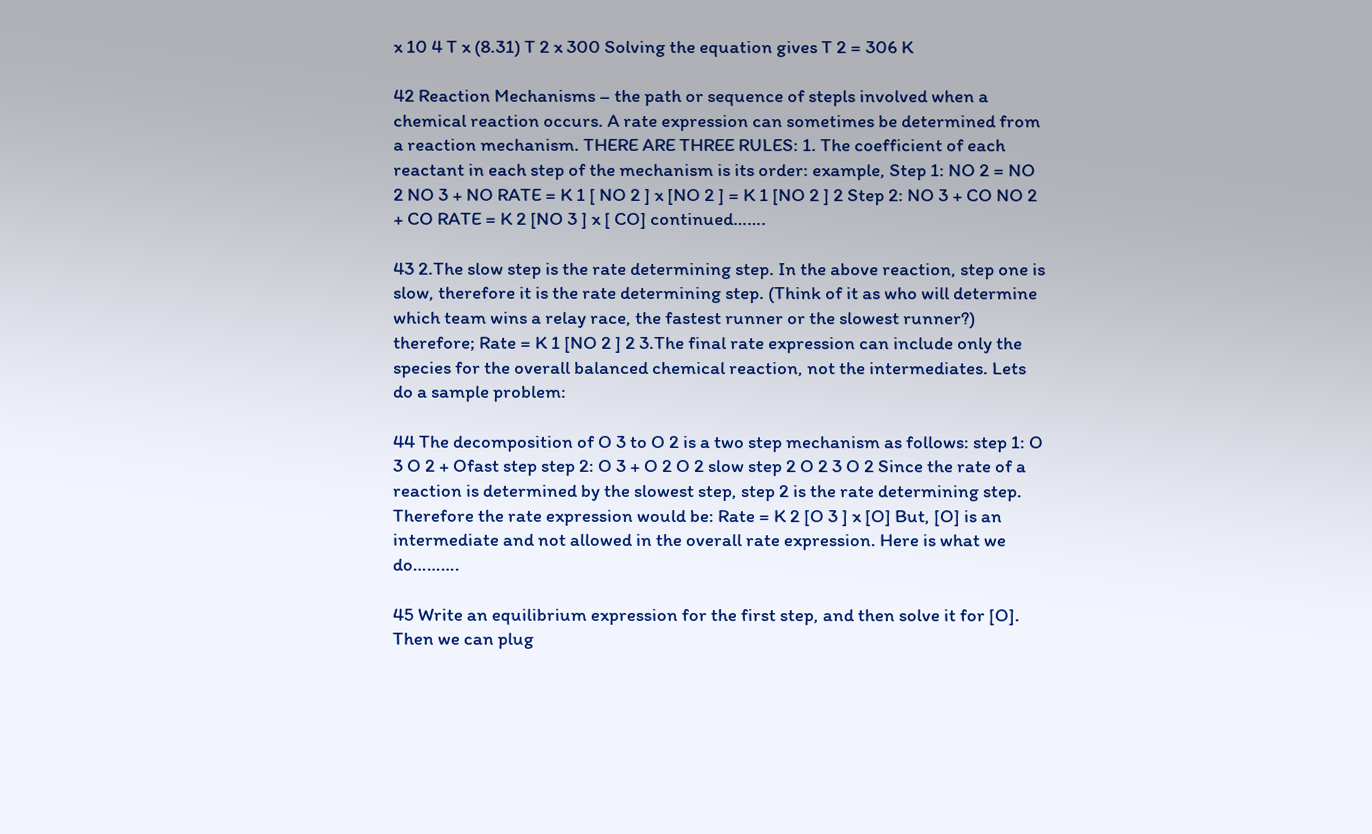x 10 4 T x (8.31) T 2 x 300 Solving the equation gives T 2 = 306 K

42 Reaction Mechanisms – the path or sequence of stepls involved when a chemical reaction occurs. A rate expression can sometimes be determined from a reaction mechanism. THERE ARE THREE RULES: 1. The coefficient of each reactant in each step of the mechanism is its order: example, Step 1: NO 2 = NO 2 NO 3 + NO RATE = K 1 [ NO 2 ] x [NO 2 ] = K 1 [NO 2 ] 2 Step 2: NO 3 + CO NO 2 + CO RATE = K 2 [NO 3 ] x [ CO] continued…….

43 2.The slow step is the rate determining step. In the above reaction, step one is slow, therefore it is the rate determining step. (Think of it as who will determine which team wins a relay race, the fastest runner or the slowest runner?) therefore; Rate = K 1 [NO 2 ] 2 3.The final rate expression can include only the species for the overall balanced chemical reaction, not the intermediates. Lets do a sample problem:

44 The decomposition of O 3 to O 2 is a two step mechanism as follows: step 1: O 3 O 2 + Ofast step step 2: O 3 + O 2 O 2 slow step 2 O 2 3 O 2 Since the rate of a reaction is determined by the slowest step, step 2 is the rate determining step. Therefore the rate expression would be: Rate = K 2 [O 3 ] x [O] But, [O] is an intermediate and not allowed in the overall rate expression. Here is what we do……….

45 Write an equilibrium expression for the first step, and then solve it for [O]. Then we can plug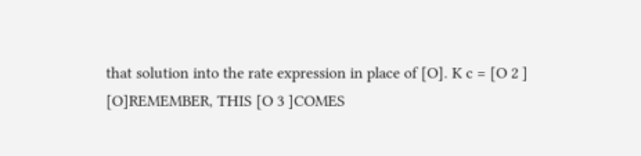that solution into the rate expression in place of [O]. K c = [O 2 ] [O]REMEMBER, THIS [O 3 ]COMES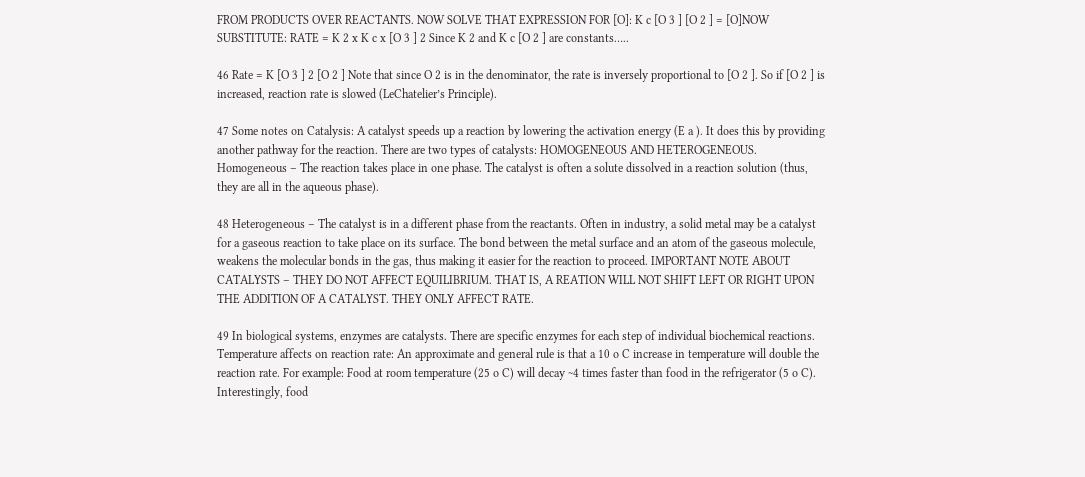FROM PRODUCTS OVER REACTANTS. NOW SOLVE THAT EXPRESSION FOR [O]: K c [O 3 ] [O 2 ] = [O]NOW SUBSTITUTE: RATE = K 2 x K c x [O 3 ] 2 Since K 2 and K c [O 2 ] are constants…..

46 Rate = K [O 3 ] 2 [O 2 ] Note that since O 2 is in the denominator, the rate is inversely proportional to [O 2 ]. So if [O 2 ] is increased, reaction rate is slowed (LeChatelier’s Principle).

47 Some notes on Catalysis: A catalyst speeds up a reaction by lowering the activation energy (E a ). It does this by providing another pathway for the reaction. There are two types of catalysts: HOMOGENEOUS AND HETEROGENEOUS. Homogeneous – The reaction takes place in one phase. The catalyst is often a solute dissolved in a reaction solution (thus, they are all in the aqueous phase).

48 Heterogeneous – The catalyst is in a different phase from the reactants. Often in industry, a solid metal may be a catalyst for a gaseous reaction to take place on its surface. The bond between the metal surface and an atom of the gaseous molecule, weakens the molecular bonds in the gas, thus making it easier for the reaction to proceed. IMPORTANT NOTE ABOUT CATALYSTS – THEY DO NOT AFFECT EQUILIBRIUM. THAT IS, A REATION WILL NOT SHIFT LEFT OR RIGHT UPON THE ADDITION OF A CATALYST. THEY ONLY AFFECT RATE.

49 In biological systems, enzymes are catalysts. There are specific enzymes for each step of individual biochemical reactions. Temperature affects on reaction rate: An approximate and general rule is that a 10 o C increase in temperature will double the reaction rate. For example: Food at room temperature (25 o C) will decay ~4 times faster than food in the refrigerator (5 o C). Interestingly, food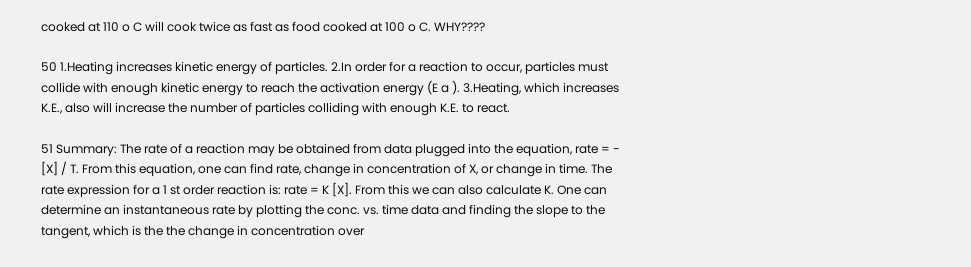cooked at 110 o C will cook twice as fast as food cooked at 100 o C. WHY????

50 1.Heating increases kinetic energy of particles. 2.In order for a reaction to occur, particles must collide with enough kinetic energy to reach the activation energy (E a ). 3.Heating, which increases K.E., also will increase the number of particles colliding with enough K.E. to react.

51 Summary: The rate of a reaction may be obtained from data plugged into the equation, rate = - [X] / T. From this equation, one can find rate, change in concentration of X, or change in time. The rate expression for a 1 st order reaction is: rate = K [X]. From this we can also calculate K. One can determine an instantaneous rate by plotting the conc. vs. time data and finding the slope to the tangent, which is the the change in concentration over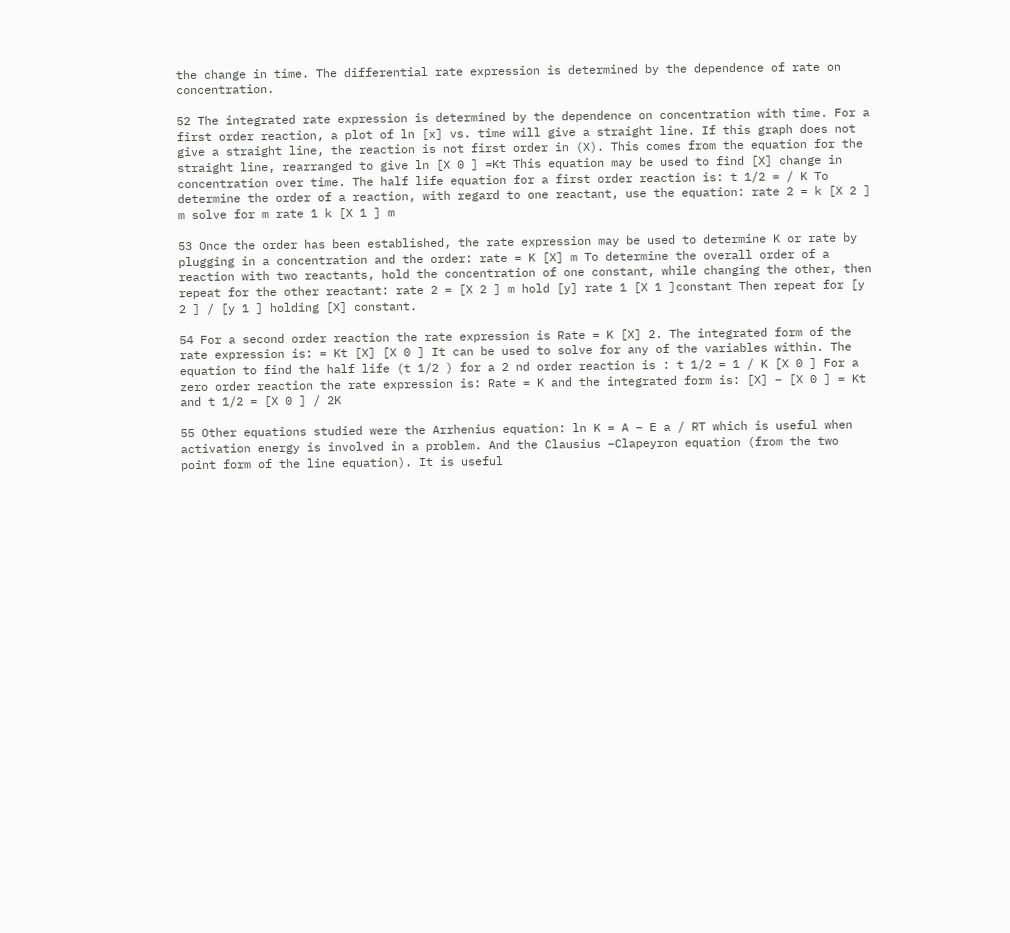the change in time. The differential rate expression is determined by the dependence of rate on concentration.

52 The integrated rate expression is determined by the dependence on concentration with time. For a first order reaction, a plot of ln [x] vs. time will give a straight line. If this graph does not give a straight line, the reaction is not first order in (X). This comes from the equation for the straight line, rearranged to give ln [X 0 ] =Kt This equation may be used to find [X] change in concentration over time. The half life equation for a first order reaction is: t 1/2 = / K To determine the order of a reaction, with regard to one reactant, use the equation: rate 2 = k [X 2 ] m solve for m rate 1 k [X 1 ] m

53 Once the order has been established, the rate expression may be used to determine K or rate by plugging in a concentration and the order: rate = K [X] m To determine the overall order of a reaction with two reactants, hold the concentration of one constant, while changing the other, then repeat for the other reactant: rate 2 = [X 2 ] m hold [y] rate 1 [X 1 ]constant Then repeat for [y 2 ] / [y 1 ] holding [X] constant.

54 For a second order reaction the rate expression is Rate = K [X] 2. The integrated form of the rate expression is: = Kt [X] [X 0 ] It can be used to solve for any of the variables within. The equation to find the half life (t 1/2 ) for a 2 nd order reaction is : t 1/2 = 1 / K [X 0 ] For a zero order reaction the rate expression is: Rate = K and the integrated form is: [X] – [X 0 ] = Kt and t 1/2 = [X 0 ] / 2K

55 Other equations studied were the Arrhenius equation: ln K = A – E a / RT which is useful when activation energy is involved in a problem. And the Clausius –Clapeyron equation (from the two point form of the line equation). It is useful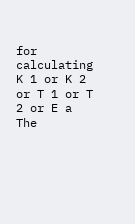for calculating K 1 or K 2 or T 1 or T 2 or E a The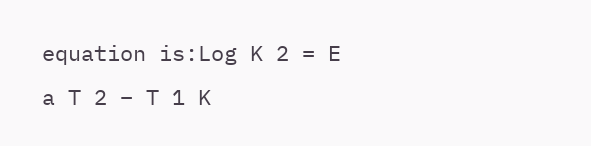equation is:Log K 2 = E a T 2 – T 1 K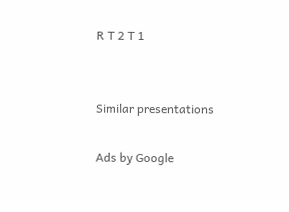R T 2 T 1


Similar presentations

Ads by Google